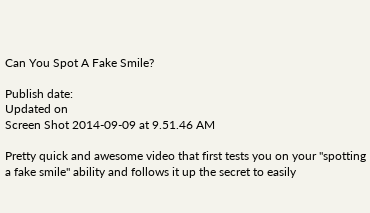Can You Spot A Fake Smile?

Publish date:
Updated on
Screen Shot 2014-09-09 at 9.51.46 AM

Pretty quick and awesome video that first tests you on your "spotting a fake smile" ability and follows it up the secret to easily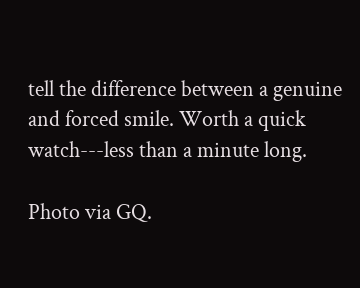tell the difference between a genuine and forced smile. Worth a quick watch---less than a minute long.

Photo via GQ.